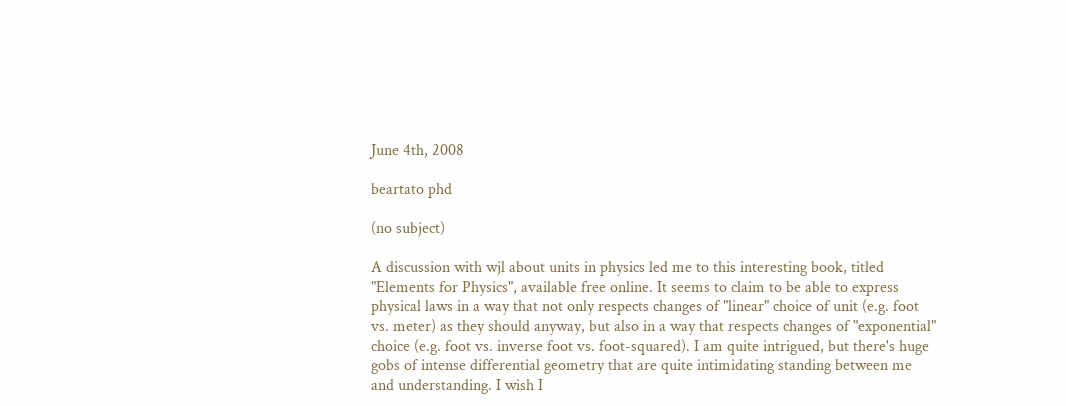June 4th, 2008

beartato phd

(no subject)

A discussion with wjl about units in physics led me to this interesting book, titled "Elements for Physics", available free online. It seems to claim to be able to express physical laws in a way that not only respects changes of "linear" choice of unit (e.g. foot vs. meter) as they should anyway, but also in a way that respects changes of "exponential" choice (e.g. foot vs. inverse foot vs. foot-squared). I am quite intrigued, but there's huge gobs of intense differential geometry that are quite intimidating standing between me and understanding. I wish I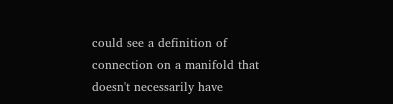could see a definition of connection on a manifold that doesn't necessarily have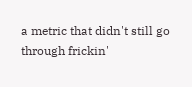a metric that didn't still go through frickin'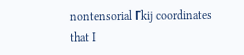nontensorial Γkij coordinates that I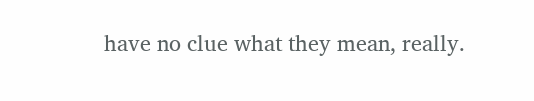have no clue what they mean, really.